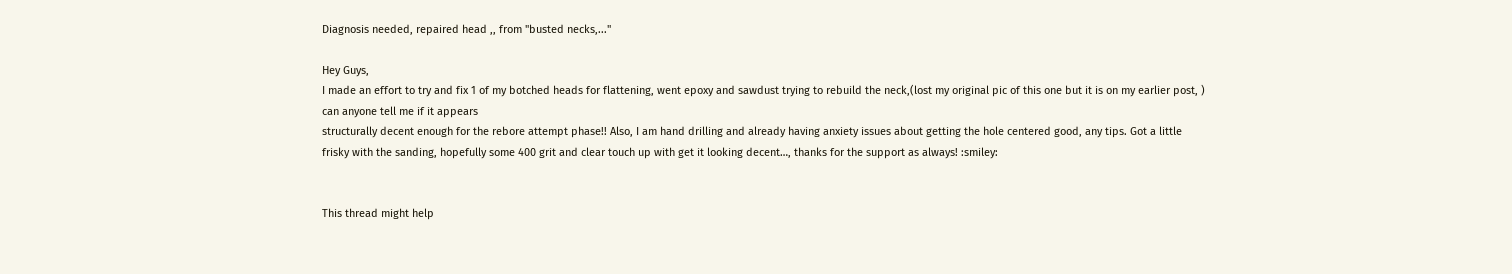Diagnosis needed, repaired head ,, from "busted necks,..."

Hey Guys,
I made an effort to try and fix 1 of my botched heads for flattening, went epoxy and sawdust trying to rebuild the neck,(lost my original pic of this one but it is on my earlier post, ) can anyone tell me if it appears
structurally decent enough for the rebore attempt phase!! Also, I am hand drilling and already having anxiety issues about getting the hole centered good, any tips. Got a little frisky with the sanding, hopefully some 400 grit and clear touch up with get it looking decent…, thanks for the support as always! :smiley:


This thread might help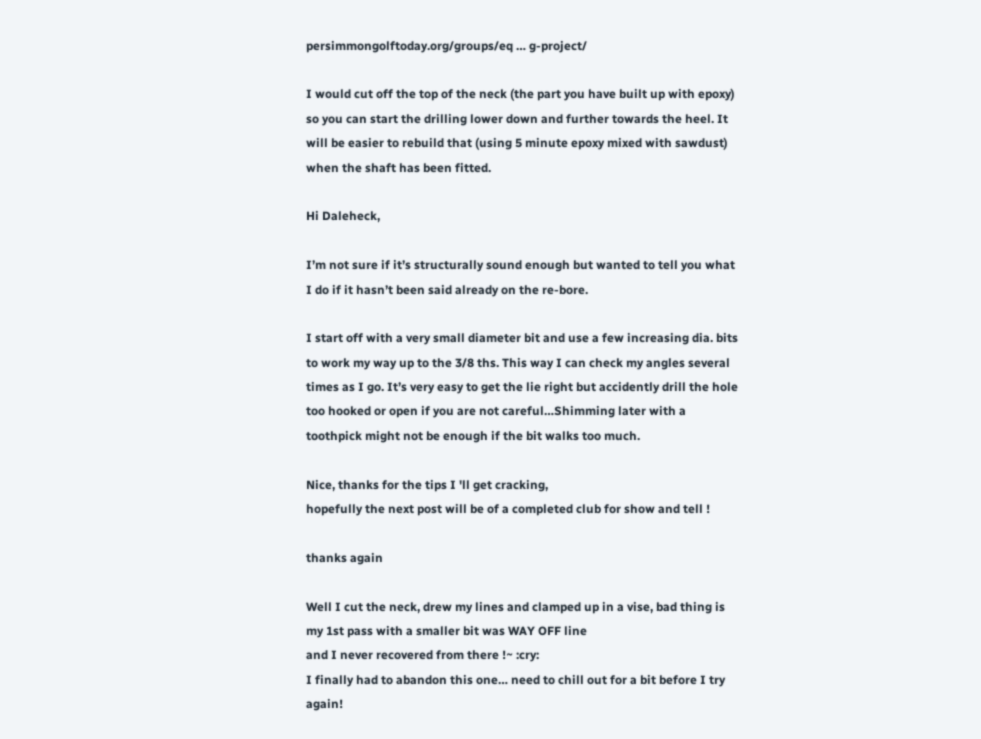persimmongolftoday.org/groups/eq … g-project/

I would cut off the top of the neck (the part you have built up with epoxy) so you can start the drilling lower down and further towards the heel. It will be easier to rebuild that (using 5 minute epoxy mixed with sawdust) when the shaft has been fitted.

Hi Daleheck,

I’m not sure if it’s structurally sound enough but wanted to tell you what I do if it hasn’t been said already on the re-bore.

I start off with a very small diameter bit and use a few increasing dia. bits to work my way up to the 3/8 ths. This way I can check my angles several times as I go. It’s very easy to get the lie right but accidently drill the hole too hooked or open if you are not careful…Shimming later with a toothpick might not be enough if the bit walks too much.

Nice, thanks for the tips I 'll get cracking,
hopefully the next post will be of a completed club for show and tell !

thanks again

Well I cut the neck, drew my lines and clamped up in a vise, bad thing is my 1st pass with a smaller bit was WAY OFF line
and I never recovered from there !~ :cry:
I finally had to abandon this one… need to chill out for a bit before I try again!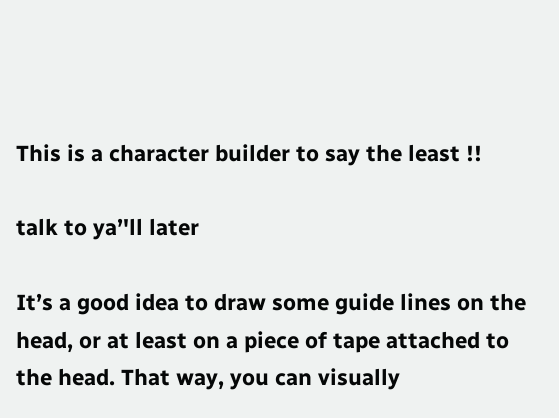This is a character builder to say the least !!

talk to ya’'ll later

It’s a good idea to draw some guide lines on the head, or at least on a piece of tape attached to the head. That way, you can visually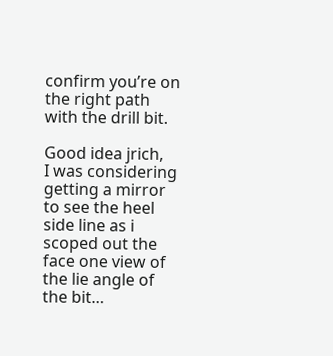confirm you’re on the right path with the drill bit.

Good idea jrich,
I was considering getting a mirror to see the heel side line as i scoped out the face one view of the lie angle of the bit…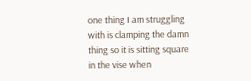one thing I am struggling with is clamping the damn thing so it is sitting square in the vise when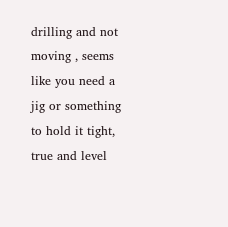drilling and not moving , seems like you need a jig or something to hold it tight, true and level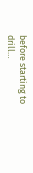before starting to drill…